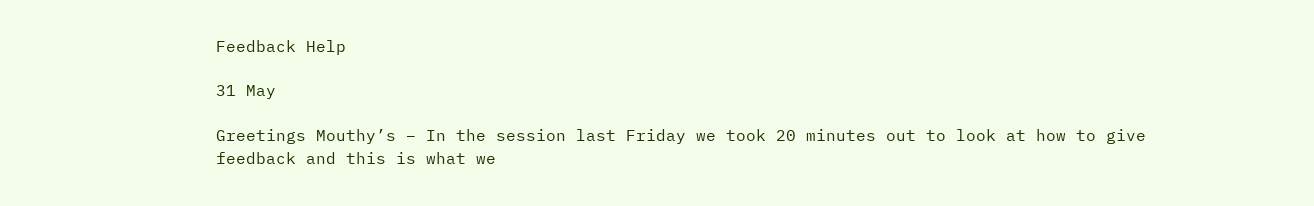Feedback Help

31 May

Greetings Mouthy’s – In the session last Friday we took 20 minutes out to look at how to give feedback and this is what we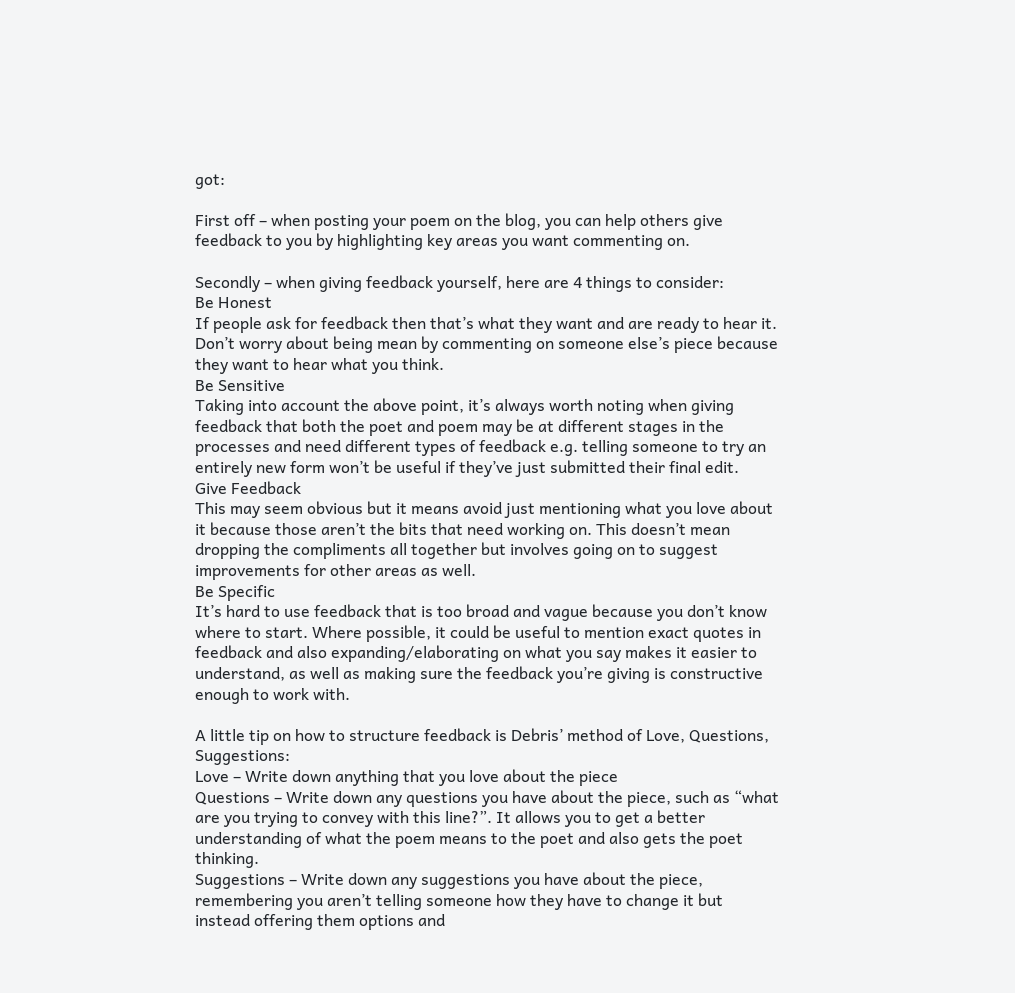got:

First off – when posting your poem on the blog, you can help others give feedback to you by highlighting key areas you want commenting on.

Secondly – when giving feedback yourself, here are 4 things to consider:
Be Honest
If people ask for feedback then that’s what they want and are ready to hear it. Don’t worry about being mean by commenting on someone else’s piece because they want to hear what you think.
Be Sensitive
Taking into account the above point, it’s always worth noting when giving feedback that both the poet and poem may be at different stages in the processes and need different types of feedback e.g. telling someone to try an entirely new form won’t be useful if they’ve just submitted their final edit.
Give Feedback
This may seem obvious but it means avoid just mentioning what you love about it because those aren’t the bits that need working on. This doesn’t mean dropping the compliments all together but involves going on to suggest improvements for other areas as well.
Be Specific
It’s hard to use feedback that is too broad and vague because you don’t know where to start. Where possible, it could be useful to mention exact quotes in feedback and also expanding/elaborating on what you say makes it easier to understand, as well as making sure the feedback you’re giving is constructive enough to work with.

A little tip on how to structure feedback is Debris’ method of Love, Questions, Suggestions:
Love – Write down anything that you love about the piece
Questions – Write down any questions you have about the piece, such as “what are you trying to convey with this line?”. It allows you to get a better understanding of what the poem means to the poet and also gets the poet thinking.
Suggestions – Write down any suggestions you have about the piece, remembering you aren’t telling someone how they have to change it but instead offering them options and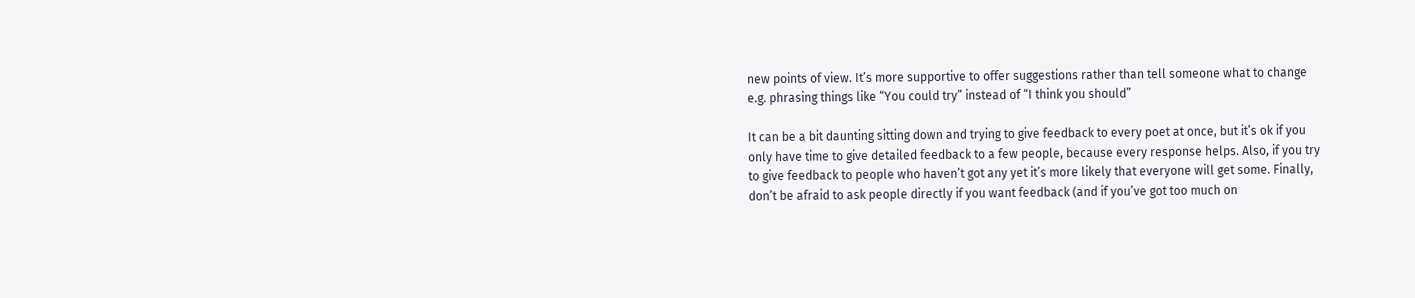new points of view. It’s more supportive to offer suggestions rather than tell someone what to change e.g. phrasing things like “You could try” instead of “I think you should”

It can be a bit daunting sitting down and trying to give feedback to every poet at once, but it’s ok if you only have time to give detailed feedback to a few people, because every response helps. Also, if you try to give feedback to people who haven’t got any yet it’s more likely that everyone will get some. Finally, don’t be afraid to ask people directly if you want feedback (and if you’ve got too much on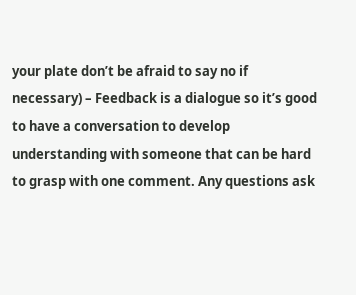your plate don’t be afraid to say no if necessary) – Feedback is a dialogue so it’s good to have a conversation to develop understanding with someone that can be hard to grasp with one comment. Any questions ask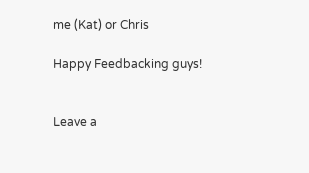me (Kat) or Chris

Happy Feedbacking guys!


Leave a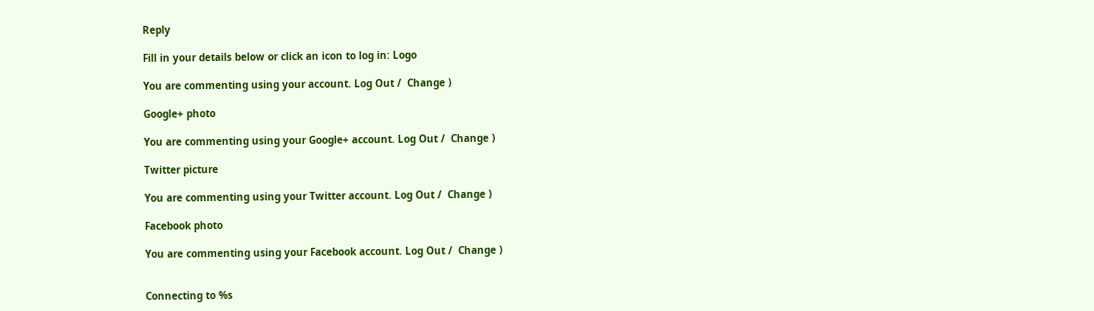Reply

Fill in your details below or click an icon to log in: Logo

You are commenting using your account. Log Out /  Change )

Google+ photo

You are commenting using your Google+ account. Log Out /  Change )

Twitter picture

You are commenting using your Twitter account. Log Out /  Change )

Facebook photo

You are commenting using your Facebook account. Log Out /  Change )


Connecting to %s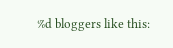%d bloggers like this: